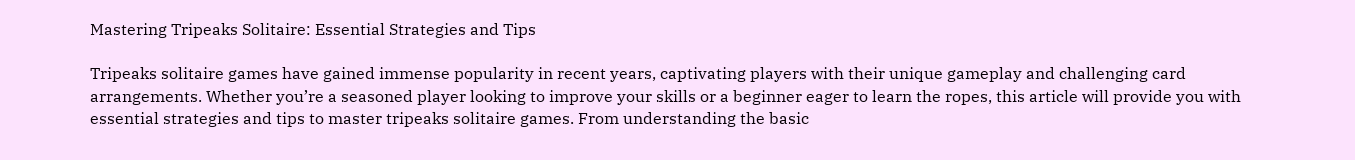Mastering Tripeaks Solitaire: Essential Strategies and Tips

Tripeaks solitaire games have gained immense popularity in recent years, captivating players with their unique gameplay and challenging card arrangements. Whether you’re a seasoned player looking to improve your skills or a beginner eager to learn the ropes, this article will provide you with essential strategies and tips to master tripeaks solitaire games. From understanding the basic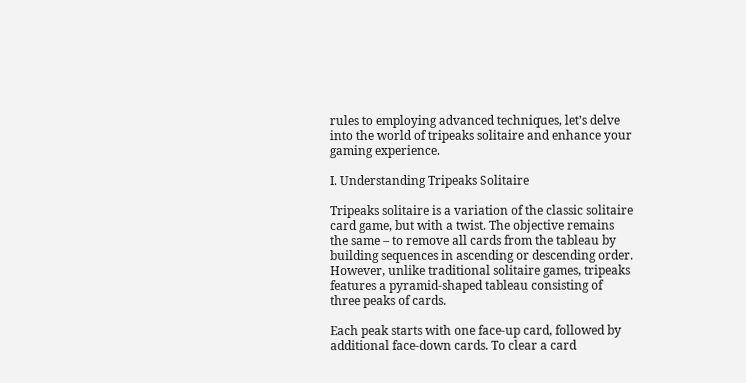rules to employing advanced techniques, let’s delve into the world of tripeaks solitaire and enhance your gaming experience.

I. Understanding Tripeaks Solitaire

Tripeaks solitaire is a variation of the classic solitaire card game, but with a twist. The objective remains the same – to remove all cards from the tableau by building sequences in ascending or descending order. However, unlike traditional solitaire games, tripeaks features a pyramid-shaped tableau consisting of three peaks of cards.

Each peak starts with one face-up card, followed by additional face-down cards. To clear a card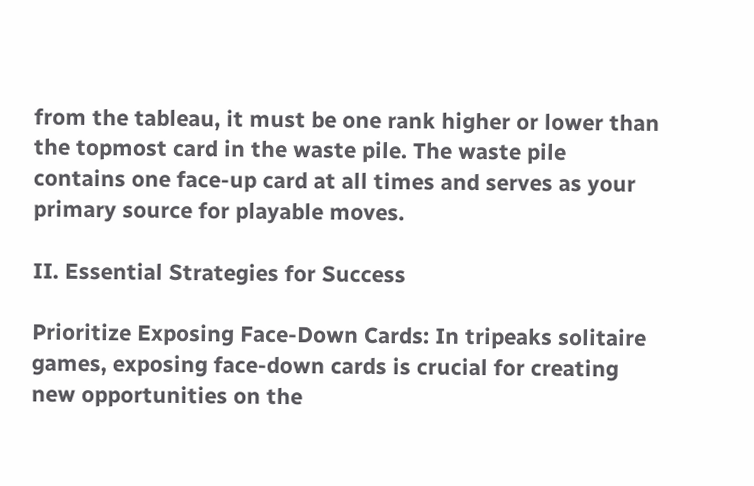from the tableau, it must be one rank higher or lower than the topmost card in the waste pile. The waste pile contains one face-up card at all times and serves as your primary source for playable moves.

II. Essential Strategies for Success

Prioritize Exposing Face-Down Cards: In tripeaks solitaire games, exposing face-down cards is crucial for creating new opportunities on the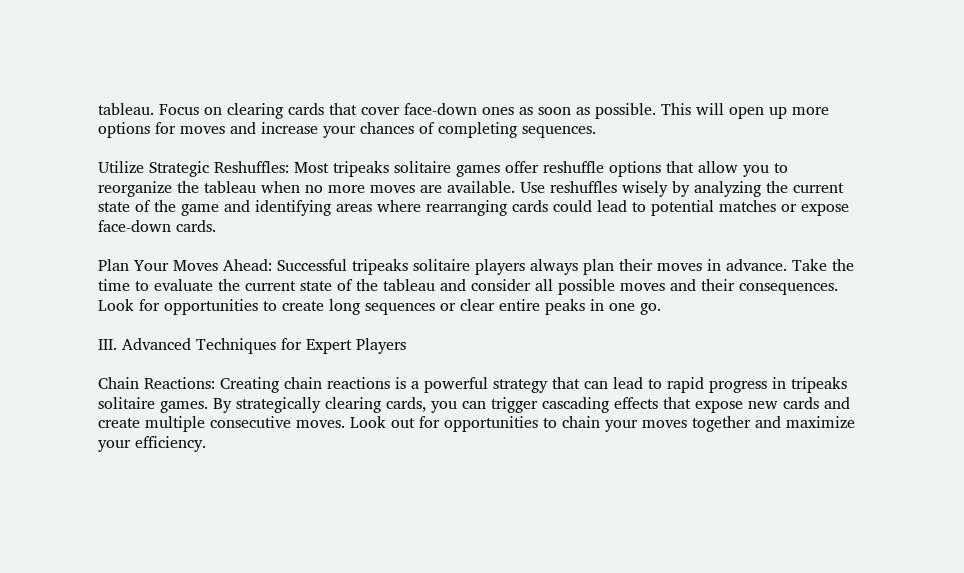tableau. Focus on clearing cards that cover face-down ones as soon as possible. This will open up more options for moves and increase your chances of completing sequences.

Utilize Strategic Reshuffles: Most tripeaks solitaire games offer reshuffle options that allow you to reorganize the tableau when no more moves are available. Use reshuffles wisely by analyzing the current state of the game and identifying areas where rearranging cards could lead to potential matches or expose face-down cards.

Plan Your Moves Ahead: Successful tripeaks solitaire players always plan their moves in advance. Take the time to evaluate the current state of the tableau and consider all possible moves and their consequences. Look for opportunities to create long sequences or clear entire peaks in one go.

III. Advanced Techniques for Expert Players

Chain Reactions: Creating chain reactions is a powerful strategy that can lead to rapid progress in tripeaks solitaire games. By strategically clearing cards, you can trigger cascading effects that expose new cards and create multiple consecutive moves. Look out for opportunities to chain your moves together and maximize your efficiency.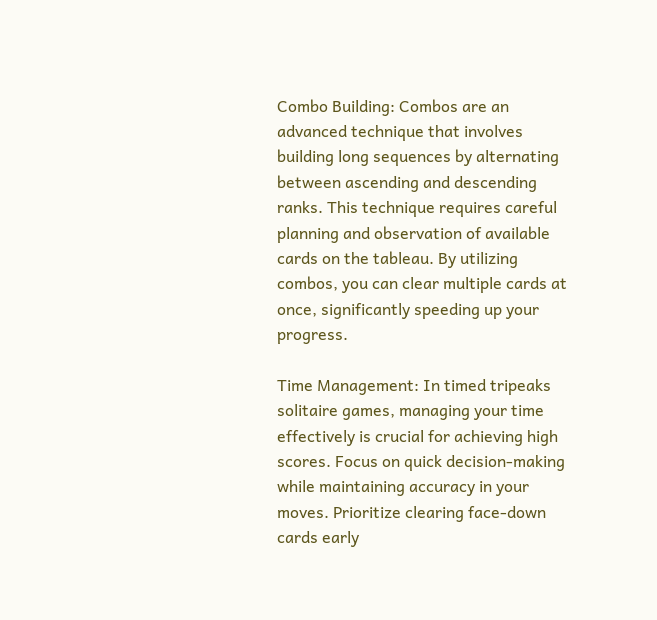Combo Building: Combos are an advanced technique that involves building long sequences by alternating between ascending and descending ranks. This technique requires careful planning and observation of available cards on the tableau. By utilizing combos, you can clear multiple cards at once, significantly speeding up your progress.

Time Management: In timed tripeaks solitaire games, managing your time effectively is crucial for achieving high scores. Focus on quick decision-making while maintaining accuracy in your moves. Prioritize clearing face-down cards early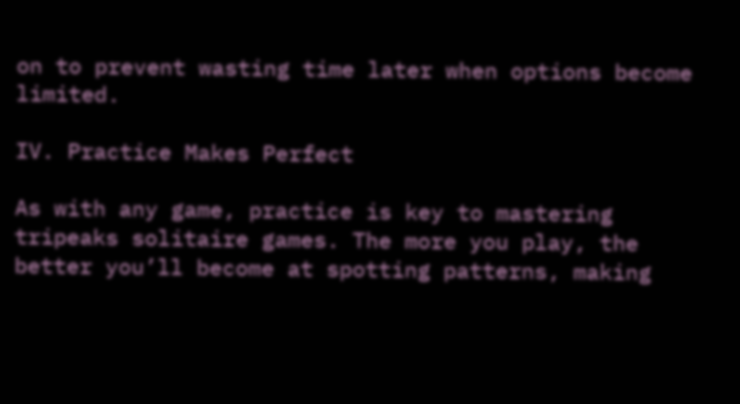on to prevent wasting time later when options become limited.

IV. Practice Makes Perfect

As with any game, practice is key to mastering tripeaks solitaire games. The more you play, the better you’ll become at spotting patterns, making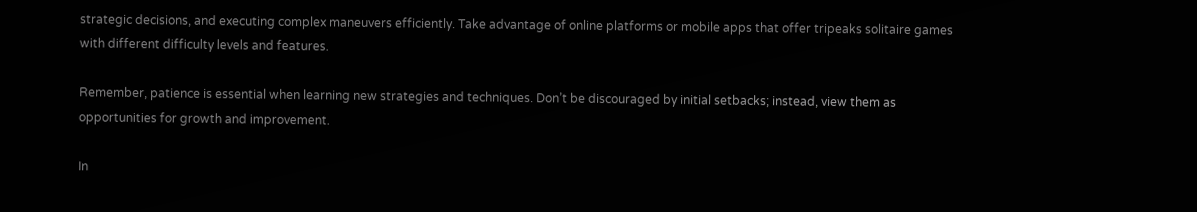strategic decisions, and executing complex maneuvers efficiently. Take advantage of online platforms or mobile apps that offer tripeaks solitaire games with different difficulty levels and features.

Remember, patience is essential when learning new strategies and techniques. Don’t be discouraged by initial setbacks; instead, view them as opportunities for growth and improvement.

In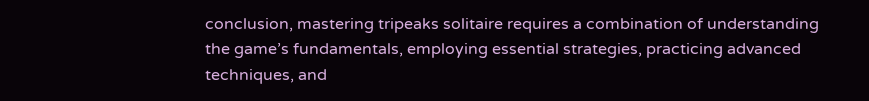conclusion, mastering tripeaks solitaire requires a combination of understanding the game’s fundamentals, employing essential strategies, practicing advanced techniques, and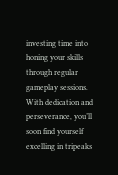investing time into honing your skills through regular gameplay sessions. With dedication and perseverance, you’ll soon find yourself excelling in tripeaks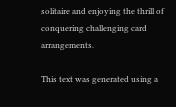solitaire and enjoying the thrill of conquering challenging card arrangements.

This text was generated using a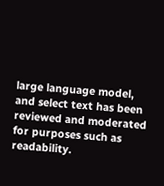large language model, and select text has been reviewed and moderated for purposes such as readability.